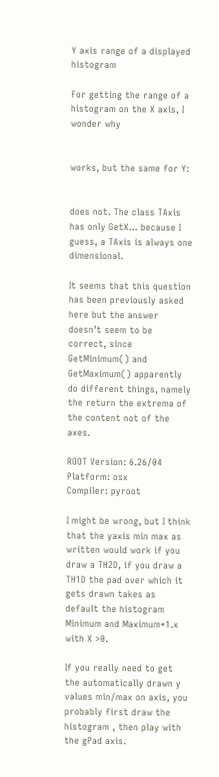Y axis range of a displayed histogram

For getting the range of a histogram on the X axis, I wonder why


works, but the same for Y:


does not. The class TAxis has only GetX... because I guess, a TAxis is always one dimensional.

It seems that this question has been previously asked here but the answer doesn’t seem to be correct, since GetMinimum() and GetMaximum() apparently do different things, namely the return the extrema of the content not of the axes.

ROOT Version: 6.26/04
Platform: osx
Compiler: pyroot

I might be wrong, but I think that the yaxis min max as written would work if you draw a TH2D, if you draw a TH1D the pad over which it gets drawn takes as default the histogram Minimum and Maximum*1.x with X >0.

If you really need to get the automatically drawn y values min/max on axis, you probably first draw the histogram , then play with the gPad axis.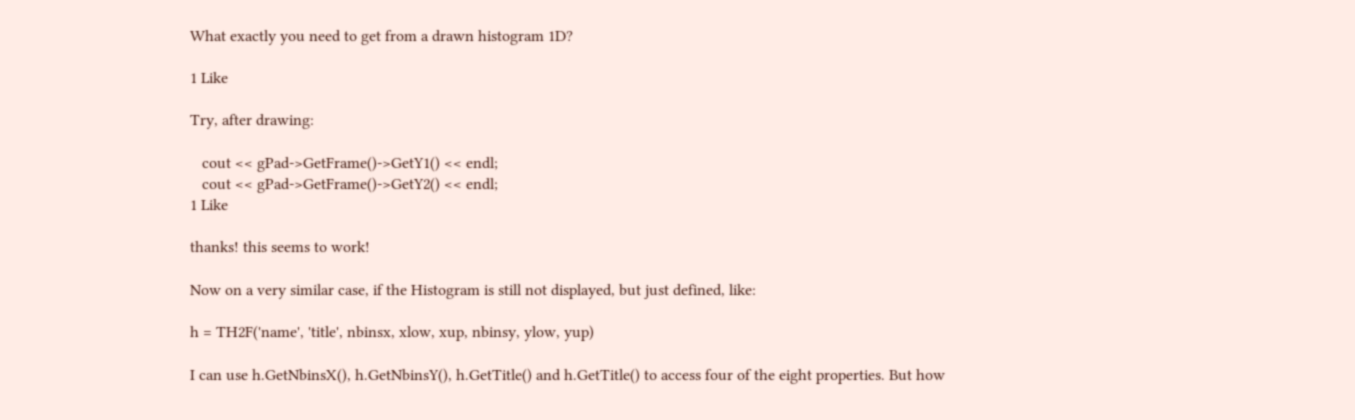What exactly you need to get from a drawn histogram 1D?

1 Like

Try, after drawing:

   cout << gPad->GetFrame()->GetY1() << endl;
   cout << gPad->GetFrame()->GetY2() << endl;
1 Like

thanks! this seems to work!

Now on a very similar case, if the Histogram is still not displayed, but just defined, like:

h = TH2F('name', 'title', nbinsx, xlow, xup, nbinsy, ylow, yup)

I can use h.GetNbinsX(), h.GetNbinsY(), h.GetTitle() and h.GetTitle() to access four of the eight properties. But how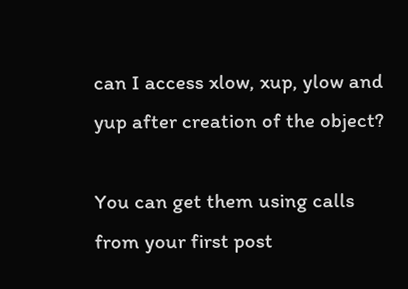can I access xlow, xup, ylow and yup after creation of the object?

You can get them using calls from your first post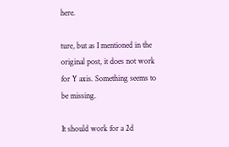here.

ture, but as I mentioned in the original post, it does not work for Y axis. Something seems to be missing.

It should work for a 2d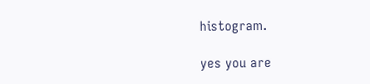histogram.

yes you are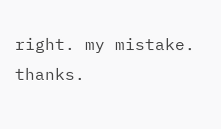right. my mistake. thanks.